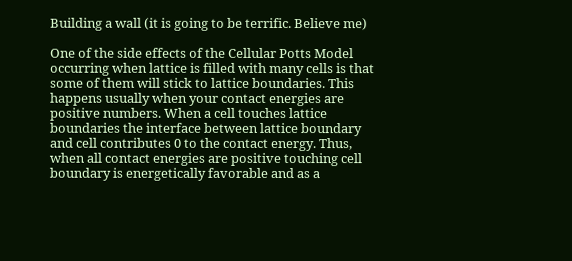Building a wall (it is going to be terrific. Believe me)

One of the side effects of the Cellular Potts Model occurring when lattice is filled with many cells is that some of them will stick to lattice boundaries. This happens usually when your contact energies are positive numbers. When a cell touches lattice boundaries the interface between lattice boundary and cell contributes 0 to the contact energy. Thus, when all contact energies are positive touching cell boundary is energetically favorable and as a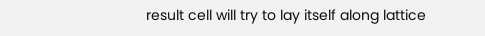result cell will try to lay itself along lattice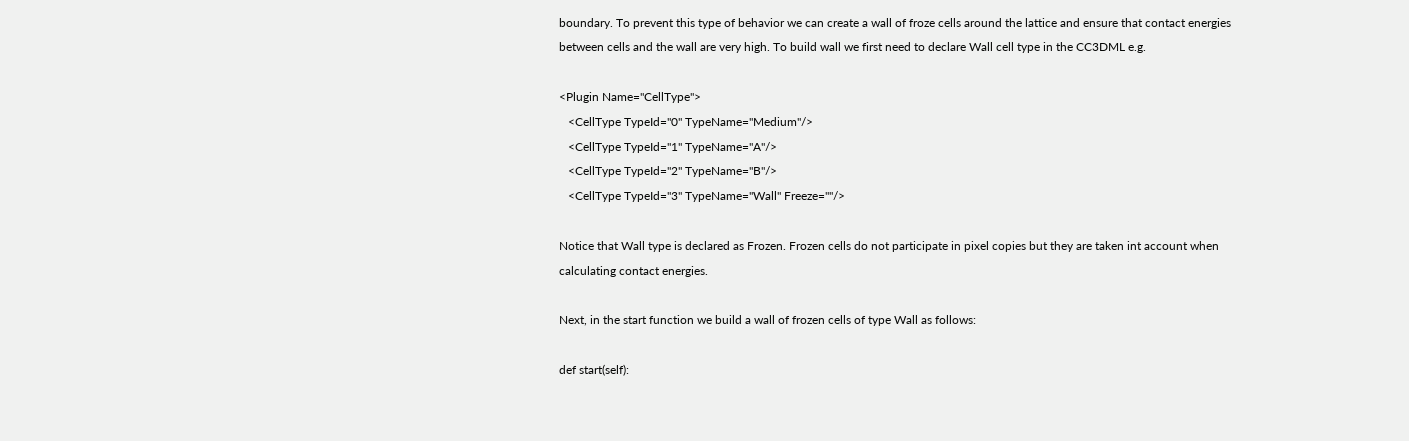boundary. To prevent this type of behavior we can create a wall of froze cells around the lattice and ensure that contact energies between cells and the wall are very high. To build wall we first need to declare Wall cell type in the CC3DML e.g.

<Plugin Name="CellType">
   <CellType TypeId="0" TypeName="Medium"/>
   <CellType TypeId="1" TypeName="A"/>
   <CellType TypeId="2" TypeName="B"/>
   <CellType TypeId="3" TypeName="Wall" Freeze=""/>

Notice that Wall type is declared as Frozen. Frozen cells do not participate in pixel copies but they are taken int account when calculating contact energies.

Next, in the start function we build a wall of frozen cells of type Wall as follows:

def start(self):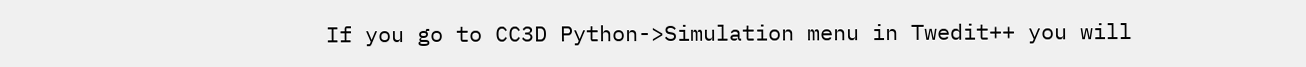If you go to CC3D Python->Simulation menu in Twedit++ you will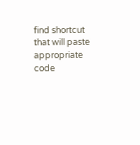find shortcut that will paste appropriate code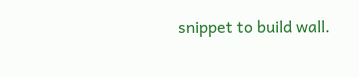snippet to build wall.